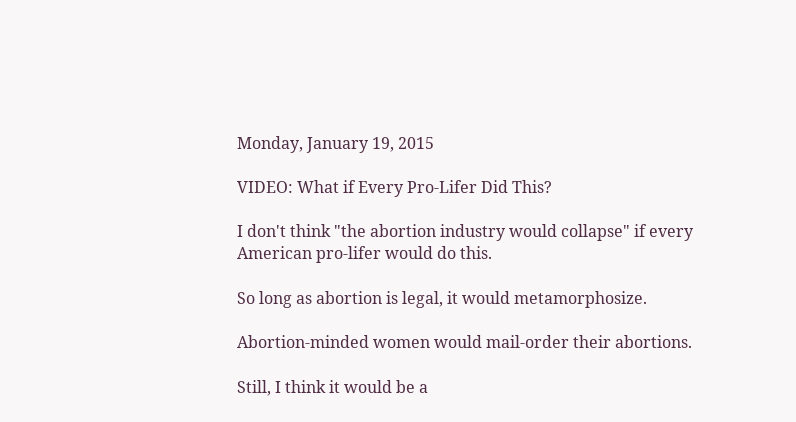Monday, January 19, 2015

VIDEO: What if Every Pro-Lifer Did This?

I don't think "the abortion industry would collapse" if every American pro-lifer would do this.

So long as abortion is legal, it would metamorphosize.

Abortion-minded women would mail-order their abortions.

Still, I think it would be a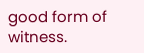good form of witness.